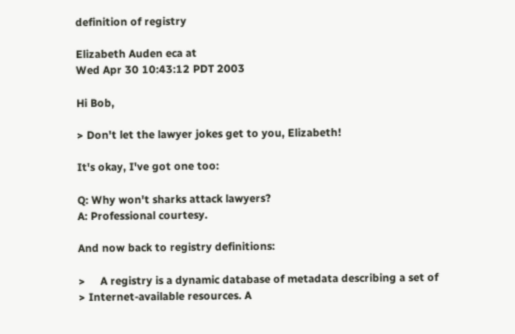definition of registry

Elizabeth Auden eca at
Wed Apr 30 10:43:12 PDT 2003

Hi Bob,

> Don't let the lawyer jokes get to you, Elizabeth!

It's okay, I've got one too:

Q: Why won't sharks attack lawyers?
A: Professional courtesy.

And now back to registry definitions:

>     A registry is a dynamic database of metadata describing a set of
> Internet-available resources. A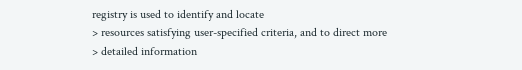registry is used to identify and locate
> resources satisfying user-specified criteria, and to direct more
> detailed information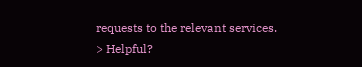requests to the relevant services.
> Helpful?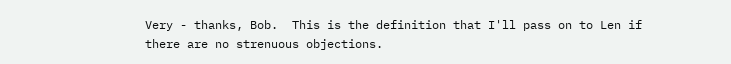Very - thanks, Bob.  This is the definition that I'll pass on to Len if
there are no strenuous objections.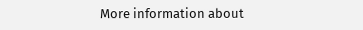More information about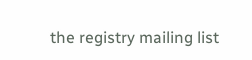the registry mailing list